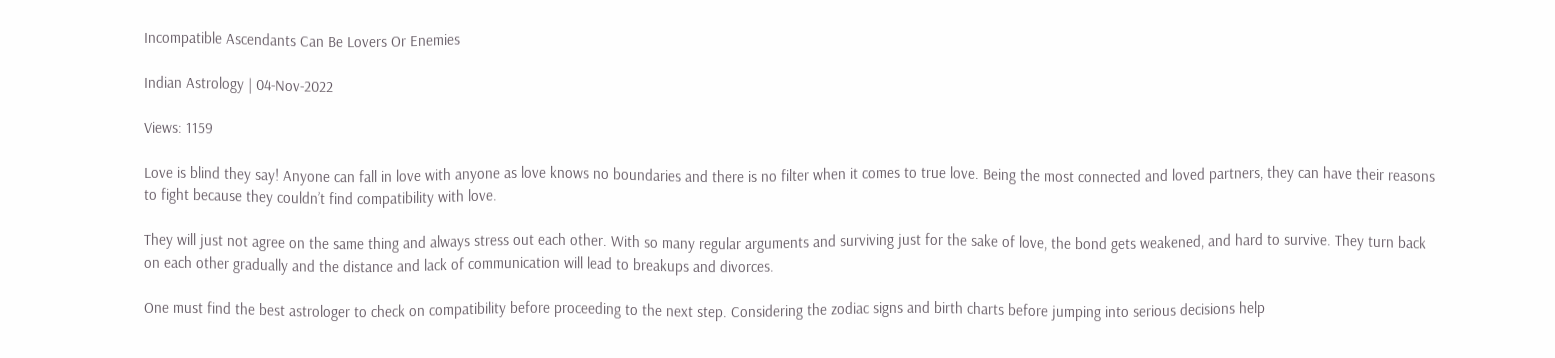Incompatible Ascendants Can Be Lovers Or Enemies

Indian Astrology | 04-Nov-2022

Views: 1159

Love is blind they say! Anyone can fall in love with anyone as love knows no boundaries and there is no filter when it comes to true love. Being the most connected and loved partners, they can have their reasons to fight because they couldn’t find compatibility with love.

They will just not agree on the same thing and always stress out each other. With so many regular arguments and surviving just for the sake of love, the bond gets weakened, and hard to survive. They turn back on each other gradually and the distance and lack of communication will lead to breakups and divorces.

One must find the best astrologer to check on compatibility before proceeding to the next step. Considering the zodiac signs and birth charts before jumping into serious decisions help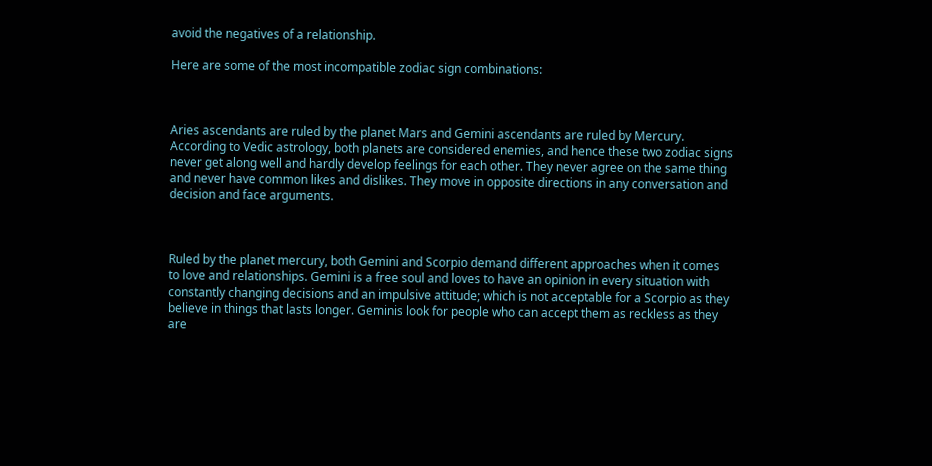avoid the negatives of a relationship.

Here are some of the most incompatible zodiac sign combinations:



Aries ascendants are ruled by the planet Mars and Gemini ascendants are ruled by Mercury. According to Vedic astrology, both planets are considered enemies, and hence these two zodiac signs never get along well and hardly develop feelings for each other. They never agree on the same thing and never have common likes and dislikes. They move in opposite directions in any conversation and decision and face arguments.



Ruled by the planet mercury, both Gemini and Scorpio demand different approaches when it comes to love and relationships. Gemini is a free soul and loves to have an opinion in every situation with constantly changing decisions and an impulsive attitude; which is not acceptable for a Scorpio as they believe in things that lasts longer. Geminis look for people who can accept them as reckless as they are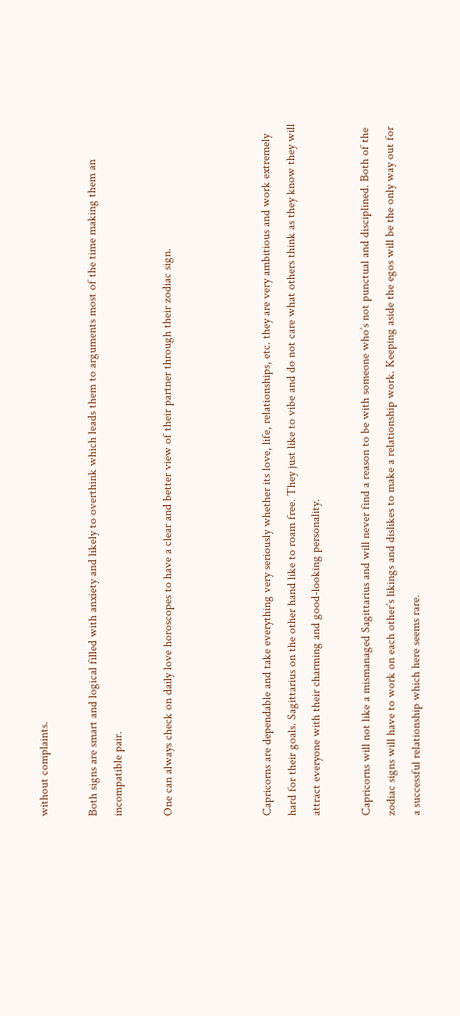without complaints.

Both signs are smart and logical filled with anxiety and likely to overthink which leads them to arguments most of the time making them an incompatible pair.

One can always check on daily love horoscopes to have a clear and better view of their partner through their zodiac sign.



Capricorns are dependable and take everything very seriously whether its love, life, relationships, etc. they are very ambitious and work extremely hard for their goals. Sagittarius on the other hand like to roam free. They just like to vibe and do not care what others think as they know they will attract everyone with their charming and good-looking personality.

Capricorns will not like a mismanaged Sagittarius and will never find a reason to be with someone who’s not punctual and disciplined. Both of the zodiac signs will have to work on each other’s likings and dislikes to make a relationship work. Keeping aside the egos will be the only way out for a successful relationship which here seems rare.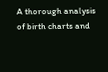A thorough analysis of birth charts and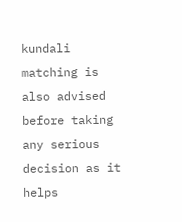kundali matching is also advised before taking any serious decision as it helps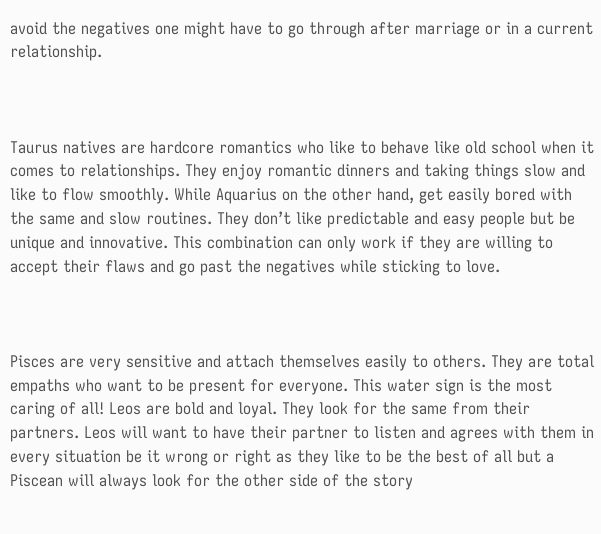avoid the negatives one might have to go through after marriage or in a current relationship.



Taurus natives are hardcore romantics who like to behave like old school when it comes to relationships. They enjoy romantic dinners and taking things slow and like to flow smoothly. While Aquarius on the other hand, get easily bored with the same and slow routines. They don’t like predictable and easy people but be unique and innovative. This combination can only work if they are willing to accept their flaws and go past the negatives while sticking to love.



Pisces are very sensitive and attach themselves easily to others. They are total empaths who want to be present for everyone. This water sign is the most caring of all! Leos are bold and loyal. They look for the same from their partners. Leos will want to have their partner to listen and agrees with them in every situation be it wrong or right as they like to be the best of all but a Piscean will always look for the other side of the story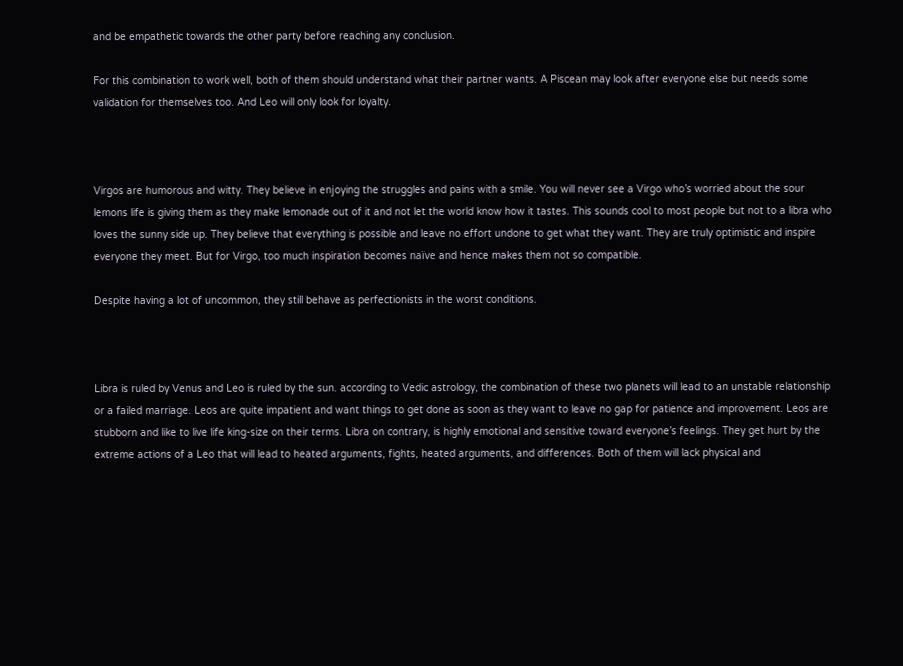and be empathetic towards the other party before reaching any conclusion.

For this combination to work well, both of them should understand what their partner wants. A Piscean may look after everyone else but needs some validation for themselves too. And Leo will only look for loyalty.



Virgos are humorous and witty. They believe in enjoying the struggles and pains with a smile. You will never see a Virgo who’s worried about the sour lemons life is giving them as they make lemonade out of it and not let the world know how it tastes. This sounds cool to most people but not to a libra who loves the sunny side up. They believe that everything is possible and leave no effort undone to get what they want. They are truly optimistic and inspire everyone they meet. But for Virgo, too much inspiration becomes naïve and hence makes them not so compatible.

Despite having a lot of uncommon, they still behave as perfectionists in the worst conditions.



Libra is ruled by Venus and Leo is ruled by the sun. according to Vedic astrology, the combination of these two planets will lead to an unstable relationship or a failed marriage. Leos are quite impatient and want things to get done as soon as they want to leave no gap for patience and improvement. Leos are stubborn and like to live life king-size on their terms. Libra on contrary, is highly emotional and sensitive toward everyone’s feelings. They get hurt by the extreme actions of a Leo that will lead to heated arguments, fights, heated arguments, and differences. Both of them will lack physical and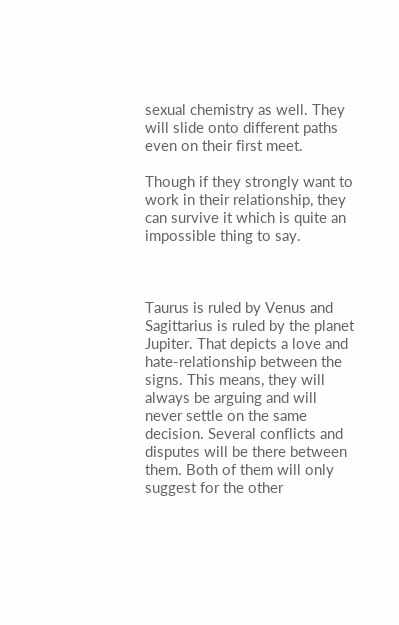sexual chemistry as well. They will slide onto different paths even on their first meet.

Though if they strongly want to work in their relationship, they can survive it which is quite an impossible thing to say.



Taurus is ruled by Venus and Sagittarius is ruled by the planet Jupiter. That depicts a love and hate-relationship between the signs. This means, they will always be arguing and will never settle on the same decision. Several conflicts and disputes will be there between them. Both of them will only suggest for the other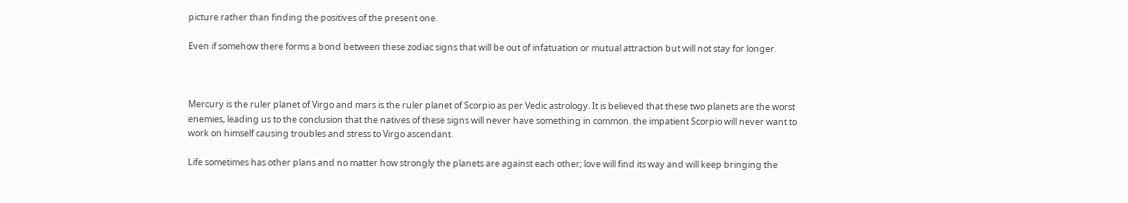picture rather than finding the positives of the present one.

Even if somehow there forms a bond between these zodiac signs that will be out of infatuation or mutual attraction but will not stay for longer.



Mercury is the ruler planet of Virgo and mars is the ruler planet of Scorpio as per Vedic astrology. It is believed that these two planets are the worst enemies, leading us to the conclusion that the natives of these signs will never have something in common. the impatient Scorpio will never want to work on himself causing troubles and stress to Virgo ascendant.

Life sometimes has other plans and no matter how strongly the planets are against each other; love will find its way and will keep bringing the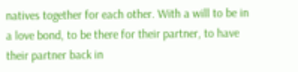natives together for each other. With a will to be in a love bond, to be there for their partner, to have their partner back in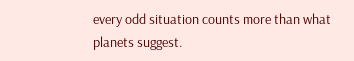every odd situation counts more than what planets suggest.